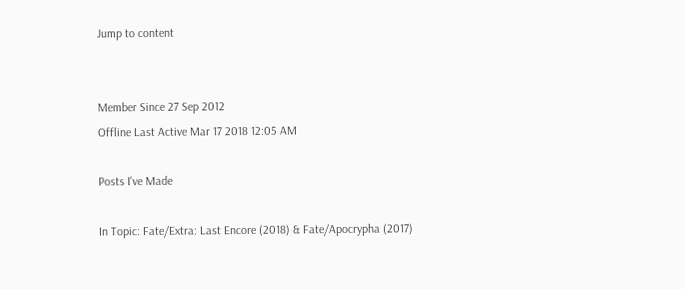Jump to content


Member Since 27 Sep 2012
Offline Last Active Mar 17 2018 12:05 AM

Posts I've Made

In Topic: Fate/Extra: Last Encore (2018) & Fate/Apocrypha (2017)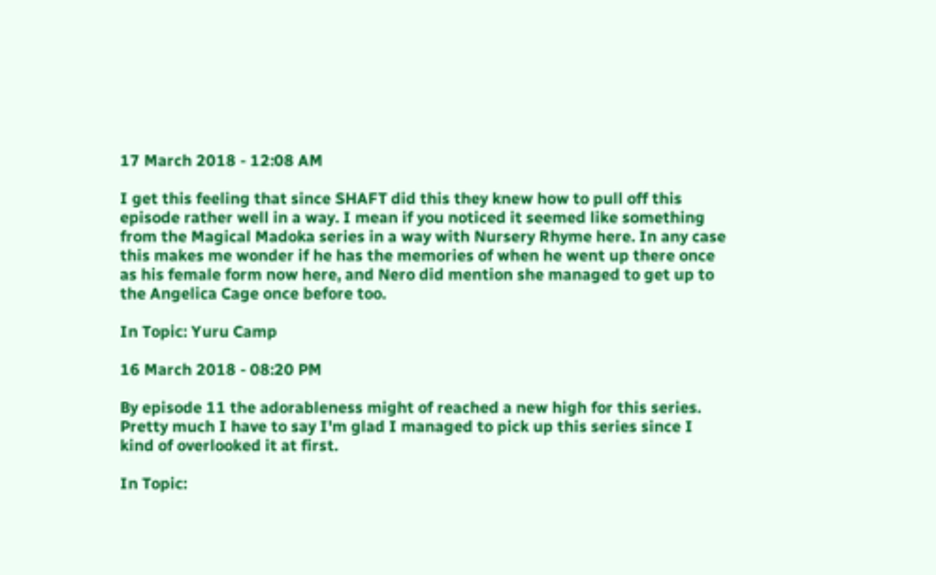17 March 2018 - 12:08 AM

I get this feeling that since SHAFT did this they knew how to pull off this episode rather well in a way. I mean if you noticed it seemed like something from the Magical Madoka series in a way with Nursery Rhyme here. In any case this makes me wonder if he has the memories of when he went up there once as his female form now here, and Nero did mention she managed to get up to the Angelica Cage once before too.

In Topic: Yuru Camp

16 March 2018 - 08:20 PM

By episode 11 the adorableness might of reached a new high for this series. Pretty much I have to say I'm glad I managed to pick up this series since I kind of overlooked it at first.

In Topic: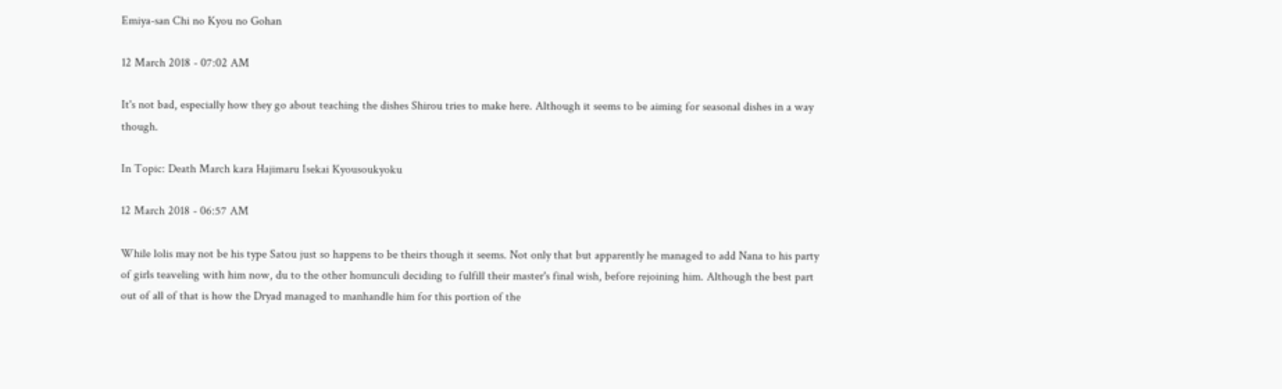Emiya-san Chi no Kyou no Gohan

12 March 2018 - 07:02 AM

It's not bad, especially how they go about teaching the dishes Shirou tries to make here. Although it seems to be aiming for seasonal dishes in a way though.

In Topic: Death March kara Hajimaru Isekai Kyousoukyoku

12 March 2018 - 06:57 AM

While lolis may not be his type Satou just so happens to be theirs though it seems. Not only that but apparently he managed to add Nana to his party of girls teaveling with him now, du to the other homunculi deciding to fulfill their master's final wish, before rejoining him. Although the best part out of all of that is how the Dryad managed to manhandle him for this portion of the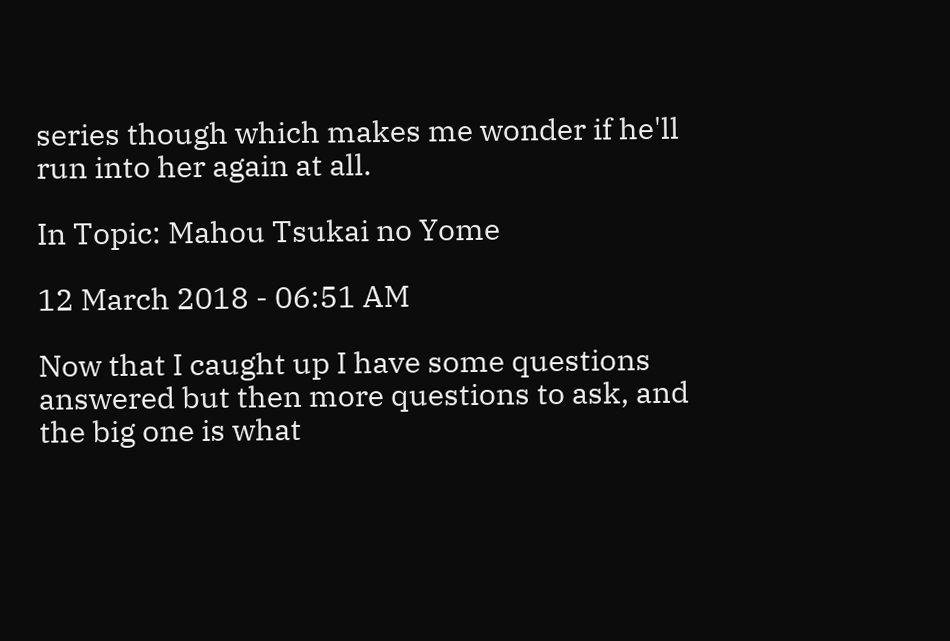series though which makes me wonder if he'll run into her again at all.

In Topic: Mahou Tsukai no Yome

12 March 2018 - 06:51 AM

Now that I caught up I have some questions answered but then more questions to ask, and the big one is what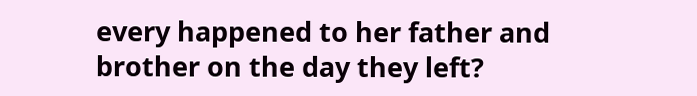every happened to her father and brother on the day they left?